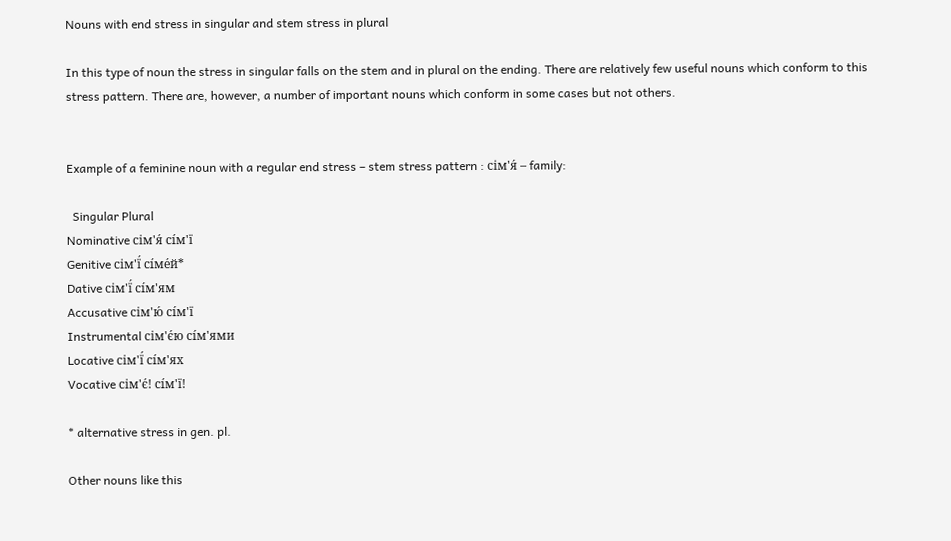Nouns with end stress in singular and stem stress in plural

In this type of noun the stress in singular falls on the stem and in plural on the ending. There are relatively few useful nouns which conform to this stress pattern. There are, however, a number of important nouns which conform in some cases but not others.


Example of a feminine noun with a regular end stress – stem stress pattern : сім'я́ – family:

  Singular Plural
Nominative сім'я́ сі́м'ї
Genitive сім'ї́ сі́ме́й*
Dative сім'ї́ сі́м'ям
Accusative сім'ю́ сі́м'ї
Instrumental сім'є́ю сі́м'ями
Locative сім'ї́ сі́м'ях
Vocative сім'є́! сі́м'ї!

* alternative stress in gen. pl.

Other nouns like this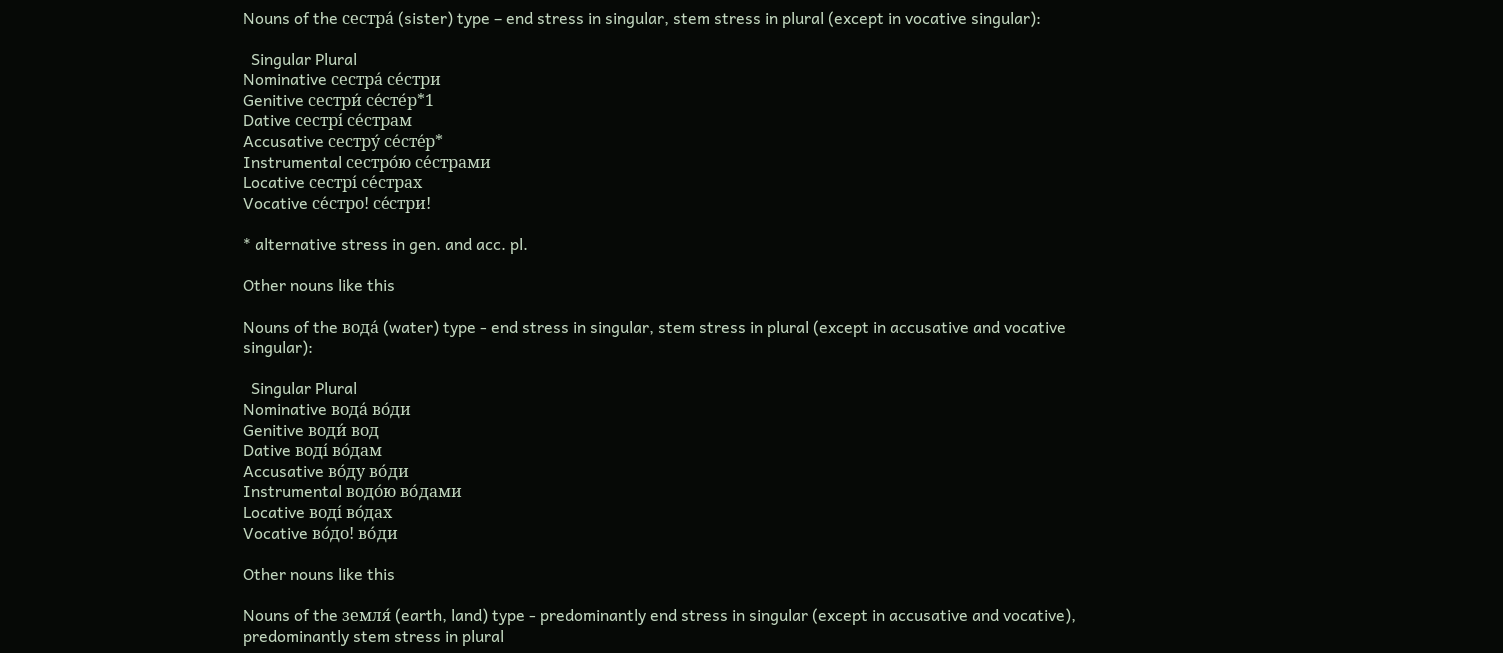Nouns of the сестра́ (sister) type – end stress in singular, stem stress in plural (except in vocative singular):

  Singular Plural
Nominative сестра́ се́стри
Genitive сестри́ се́сте́р*1
Dative сестрі́ се́страм
Accusative сестру́ се́сте́р*
Instrumental сестро́ю се́страми
Locative сестрі́ се́страх
Vocative се́стро! се́стри!

* alternative stress in gen. and acc. pl.

Other nouns like this

Nouns of the вода́ (water) type - end stress in singular, stem stress in plural (except in accusative and vocative singular):

  Singular Plural
Nominative вода́ во́ди
Genitive води́ вод
Dative воді́ во́дам
Accusative во́ду во́ди
Instrumental водо́ю во́дами
Locative воді́ во́дах
Vocative во́до! во́ди

Other nouns like this

Nouns of the земля́ (earth, land) type - predominantly end stress in singular (except in accusative and vocative), predominantly stem stress in plural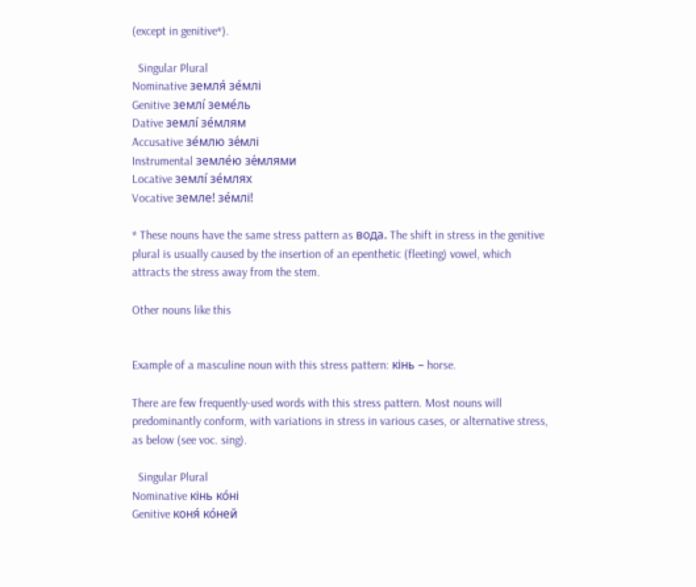(except in genitive*).

  Singular Plural
Nominative земля́ зе́млі
Genitive землі́ земе́ль
Dative землі́ зе́млям
Accusative зе́млю зе́млі
Instrumental земле́ю зе́млями
Locative землі́ зе́млях
Vocative земле! зе́млі!

* These nouns have the same stress pattern as вода. The shift in stress in the genitive plural is usually caused by the insertion of an epenthetic (fleeting) vowel, which attracts the stress away from the stem.

Other nouns like this


Example of a masculine noun with this stress pattern: кінь – horse.

There are few frequently-used words with this stress pattern. Most nouns will predominantly conform, with variations in stress in various cases, or alternative stress, as below (see voc. sing).

  Singular Plural
Nominative кінь ко́ні
Genitive коня́ ко́ней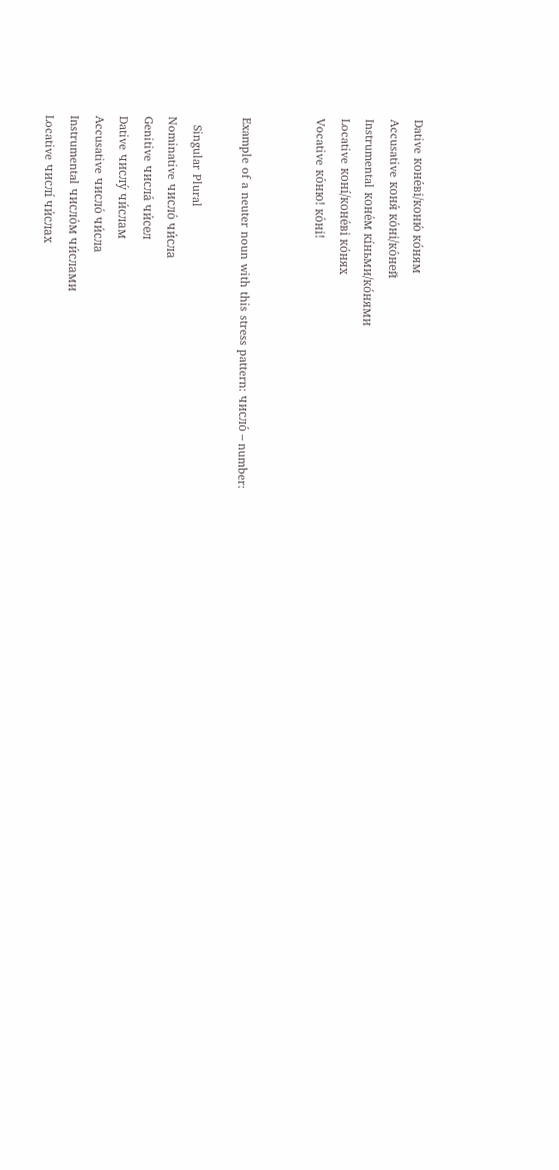Dative коне́ві/коню́ ко́ням
Accusative коня́ ко́ні/ко́ней
Instrumental коне́м кі́ньми/ко́нями
Locative коні́/коне́ві ко́нях
Vocative ко́ню! ко́ні!


Example of a neuter noun with this stress pattern: число́ – number:

  Singular Plural
Nominative число́ чи́сла
Genitive числа́ чи́сел
Dative числу́ чи́слам
Accusative число́ чи́сла
Instrumental число́м чи́слами
Locative числі́ чи́слах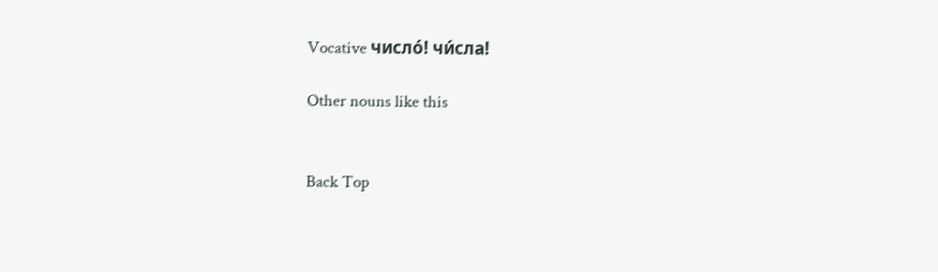Vocative число́! чи́сла!

Other nouns like this


Back Top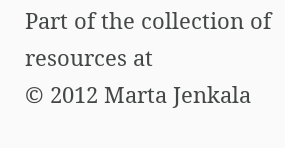Part of the collection of resources at
© 2012 Marta Jenkala